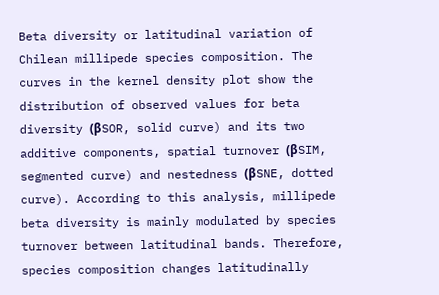Beta diversity or latitudinal variation of Chilean millipede species composition. The curves in the kernel density plot show the distribution of observed values for beta diversity (βSOR, solid curve) and its two additive components, spatial turnover (βSIM, segmented curve) and nestedness (βSNE, dotted curve). According to this analysis, millipede beta diversity is mainly modulated by species turnover between latitudinal bands. Therefore, species composition changes latitudinally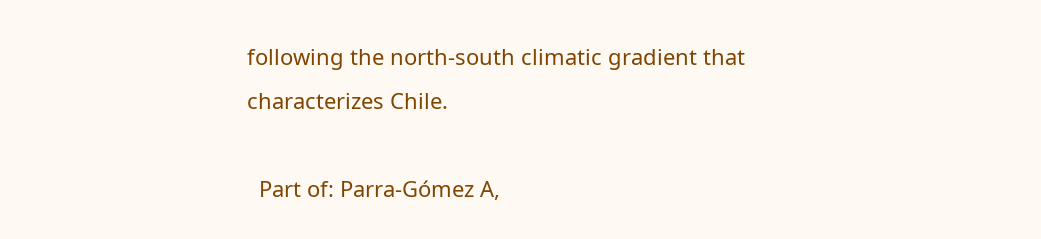following the north-south climatic gradient that characterizes Chile.

  Part of: Parra-Gómez A,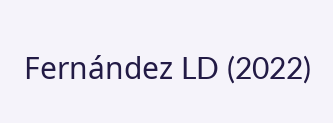Fernández LD (2022)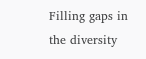Filling gaps in the diversity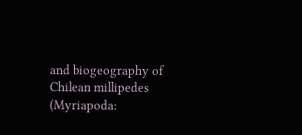and biogeography of Chilean millipedes (Myriapoda: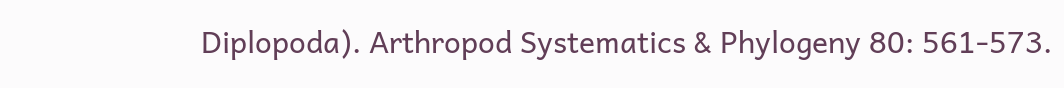Diplopoda). Arthropod Systematics & Phylogeny 80: 561-573.